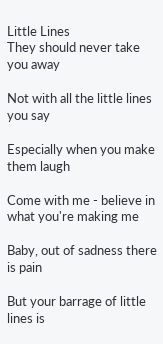Little Lines
They should never take you away

Not with all the little lines you say

Especially when you make them laugh

Come with me - believe in what you're making me

Baby, out of sadness there is pain

But your barrage of little lines is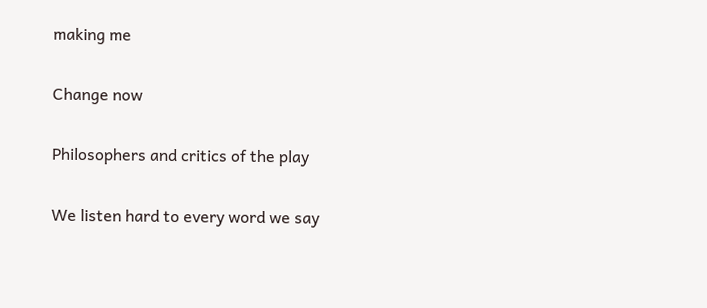making me

Change now

Philosophers and critics of the play

We listen hard to every word we say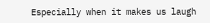Especially when it makes us laugh